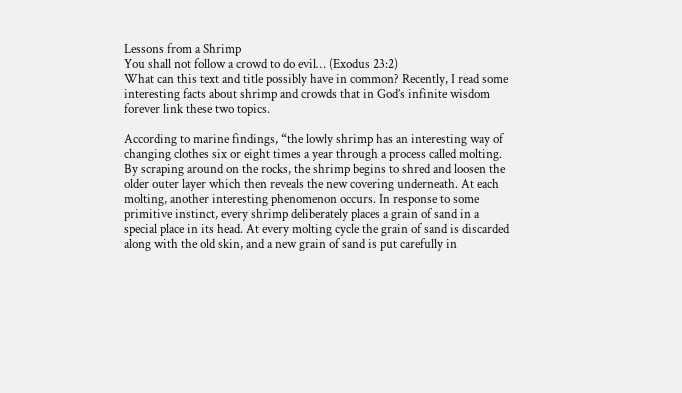Lessons from a Shrimp
You shall not follow a crowd to do evil… (Exodus 23:2)
What can this text and title possibly have in common? Recently, I read some interesting facts about shrimp and crowds that in God’s infinite wisdom forever link these two topics.

According to marine findings, “the lowly shrimp has an interesting way of changing clothes six or eight times a year through a process called molting. By scraping around on the rocks, the shrimp begins to shred and loosen the older outer layer which then reveals the new covering underneath. At each molting, another interesting phenomenon occurs. In response to some primitive instinct, every shrimp deliberately places a grain of sand in a special place in its head. At every molting cycle the grain of sand is discarded along with the old skin, and a new grain of sand is put carefully in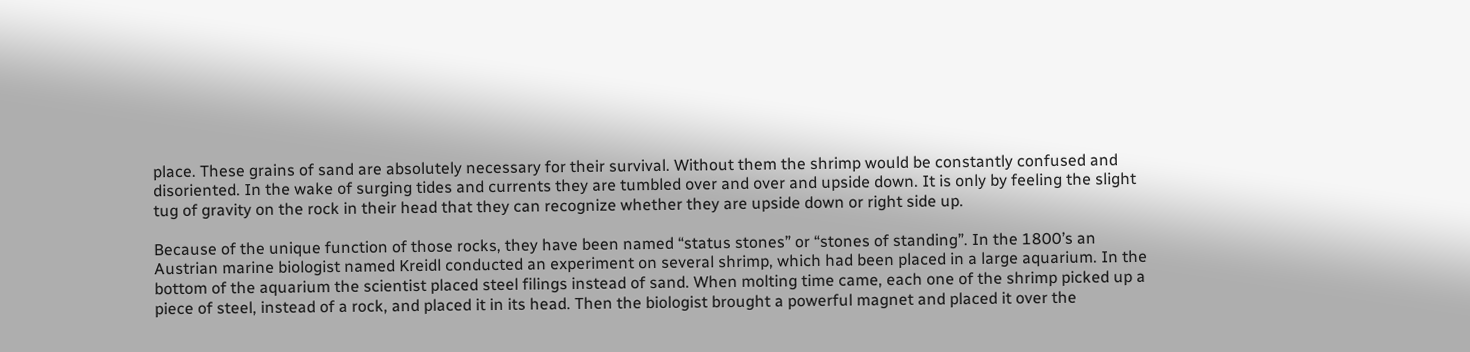place. These grains of sand are absolutely necessary for their survival. Without them the shrimp would be constantly confused and disoriented. In the wake of surging tides and currents they are tumbled over and over and upside down. It is only by feeling the slight tug of gravity on the rock in their head that they can recognize whether they are upside down or right side up.

Because of the unique function of those rocks, they have been named “status stones” or “stones of standing”. In the 1800’s an Austrian marine biologist named Kreidl conducted an experiment on several shrimp, which had been placed in a large aquarium. In the bottom of the aquarium the scientist placed steel filings instead of sand. When molting time came, each one of the shrimp picked up a piece of steel, instead of a rock, and placed it in its head. Then the biologist brought a powerful magnet and placed it over the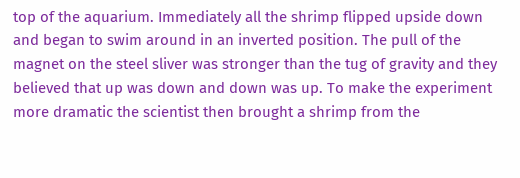top of the aquarium. Immediately all the shrimp flipped upside down and began to swim around in an inverted position. The pull of the magnet on the steel sliver was stronger than the tug of gravity and they believed that up was down and down was up. To make the experiment more dramatic the scientist then brought a shrimp from the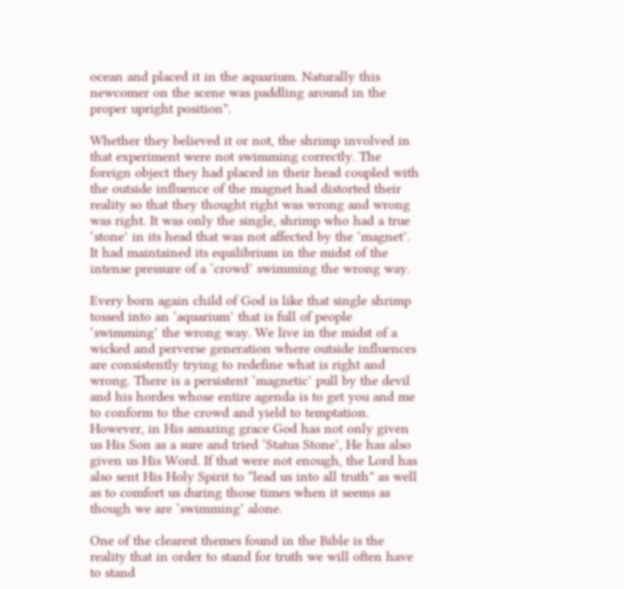ocean and placed it in the aquarium. Naturally this newcomer on the scene was paddling around in the proper upright position”.

Whether they believed it or not, the shrimp involved in that experiment were not swimming correctly. The foreign object they had placed in their head coupled with the outside influence of the magnet had distorted their reality so that they thought right was wrong and wrong was right. It was only the single, shrimp who had a true ‘stone’ in its head that was not affected by the ‘magnet’. It had maintained its equilibrium in the midst of the intense pressure of a ‘crowd’ swimming the wrong way.

Every born again child of God is like that single shrimp tossed into an ‘aquarium’ that is full of people ‘swimming’ the wrong way. We live in the midst of a wicked and perverse generation where outside influences are consistently trying to redefine what is right and wrong. There is a persistent ‘magnetic’ pull by the devil and his hordes whose entire agenda is to get you and me to conform to the crowd and yield to temptation. However, in His amazing grace God has not only given us His Son as a sure and tried ‘Status Stone’, He has also given us His Word. If that were not enough, the Lord has also sent His Holy Spirit to “lead us into all truth” as well as to comfort us during those times when it seems as though we are ‘swimming’ alone.

One of the clearest themes found in the Bible is the reality that in order to stand for truth we will often have to stand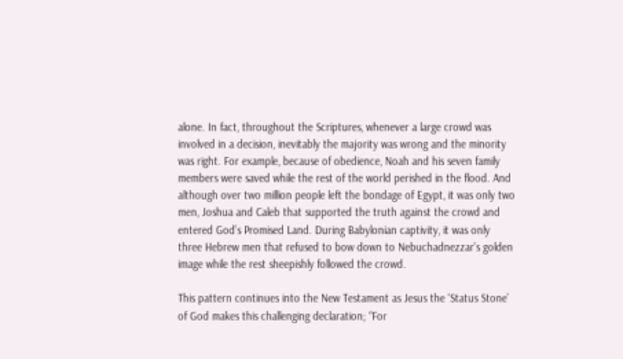alone. In fact, throughout the Scriptures, whenever a large crowd was involved in a decision, inevitably the majority was wrong and the minority was right. For example, because of obedience, Noah and his seven family members were saved while the rest of the world perished in the flood. And although over two million people left the bondage of Egypt, it was only two men, Joshua and Caleb that supported the truth against the crowd and entered God’s Promised Land. During Babylonian captivity, it was only three Hebrew men that refused to bow down to Nebuchadnezzar’s golden image while the rest sheepishly followed the crowd.

This pattern continues into the New Testament as Jesus the ‘Status Stone’ of God makes this challenging declaration; “For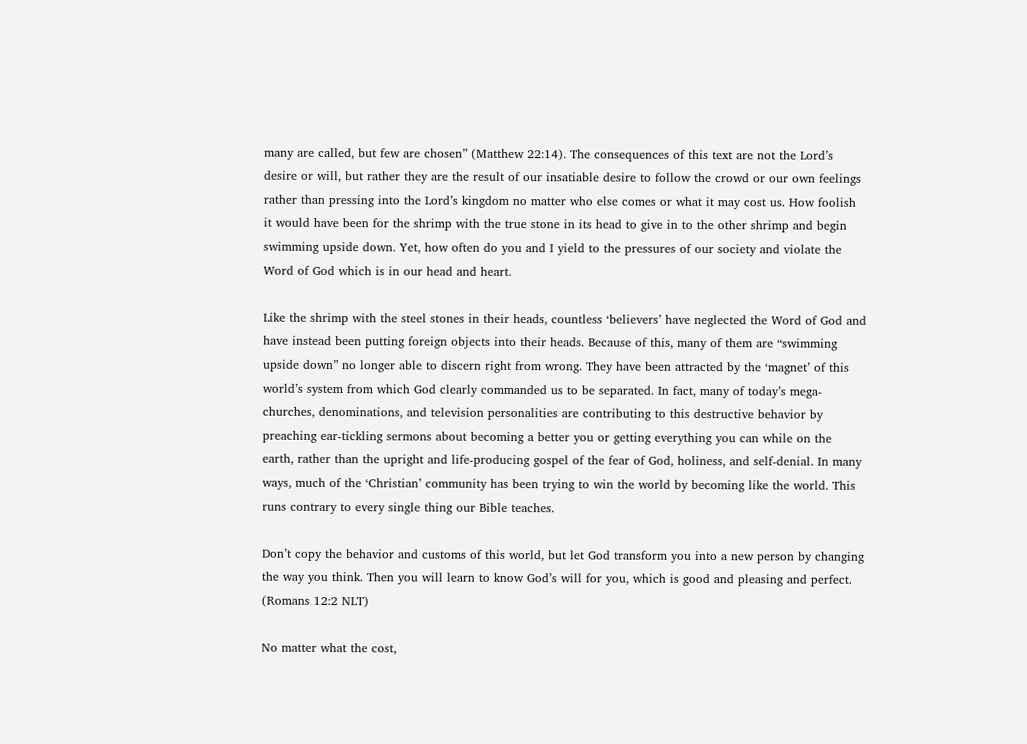many are called, but few are chosen” (Matthew 22:14). The consequences of this text are not the Lord’s desire or will, but rather they are the result of our insatiable desire to follow the crowd or our own feelings rather than pressing into the Lord’s kingdom no matter who else comes or what it may cost us. How foolish it would have been for the shrimp with the true stone in its head to give in to the other shrimp and begin swimming upside down. Yet, how often do you and I yield to the pressures of our society and violate the Word of God which is in our head and heart.

Like the shrimp with the steel stones in their heads, countless ‘believers’ have neglected the Word of God and have instead been putting foreign objects into their heads. Because of this, many of them are “swimming upside down” no longer able to discern right from wrong. They have been attracted by the ‘magnet’ of this world’s system from which God clearly commanded us to be separated. In fact, many of today’s mega-churches, denominations, and television personalities are contributing to this destructive behavior by preaching ear-tickling sermons about becoming a better you or getting everything you can while on the earth, rather than the upright and life-producing gospel of the fear of God, holiness, and self-denial. In many ways, much of the ‘Christian’ community has been trying to win the world by becoming like the world. This runs contrary to every single thing our Bible teaches.

Don’t copy the behavior and customs of this world, but let God transform you into a new person by changing the way you think. Then you will learn to know God’s will for you, which is good and pleasing and perfect. (Romans 12:2 NLT)

No matter what the cost,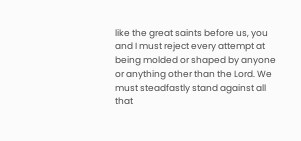like the great saints before us, you and I must reject every attempt at being molded or shaped by anyone or anything other than the Lord. We must steadfastly stand against all that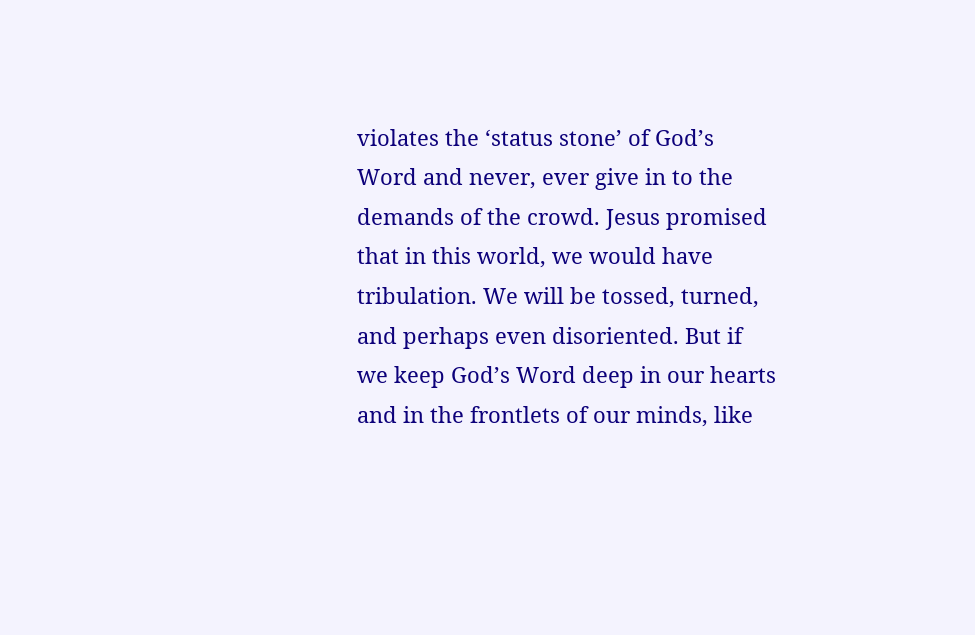violates the ‘status stone’ of God’s Word and never, ever give in to the demands of the crowd. Jesus promised that in this world, we would have tribulation. We will be tossed, turned, and perhaps even disoriented. But if we keep God’s Word deep in our hearts and in the frontlets of our minds, like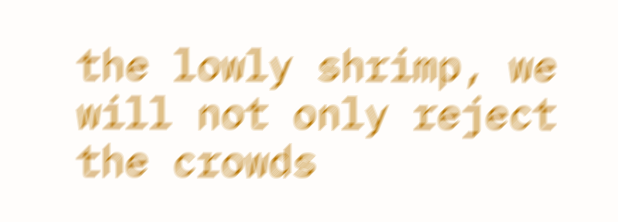the lowly shrimp, we will not only reject the crowds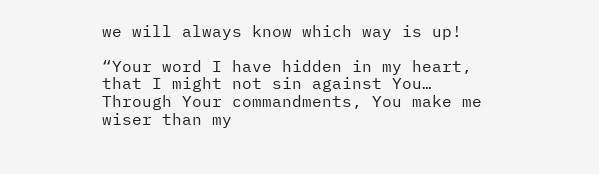we will always know which way is up!

“Your word I have hidden in my heart, that I might not sin against You… Through Your commandments, You make me wiser than my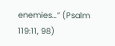enemies…” (Psalm 119:11, 98)